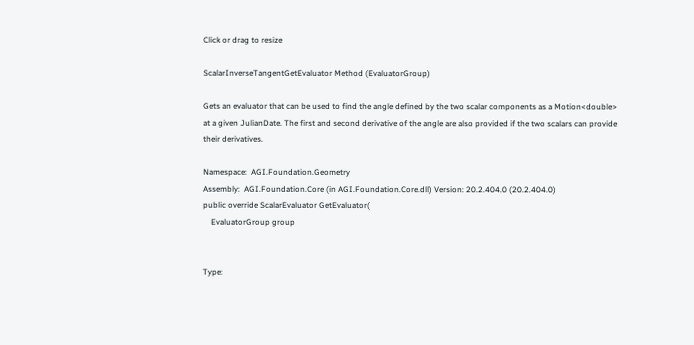Click or drag to resize

ScalarInverseTangentGetEvaluator Method (EvaluatorGroup)

Gets an evaluator that can be used to find the angle defined by the two scalar components as a Motion<double> at a given JulianDate. The first and second derivative of the angle are also provided if the two scalars can provide their derivatives.

Namespace:  AGI.Foundation.Geometry
Assembly:  AGI.Foundation.Core (in AGI.Foundation.Core.dll) Version: 20.2.404.0 (20.2.404.0)
public override ScalarEvaluator GetEvaluator(
    EvaluatorGroup group


Type: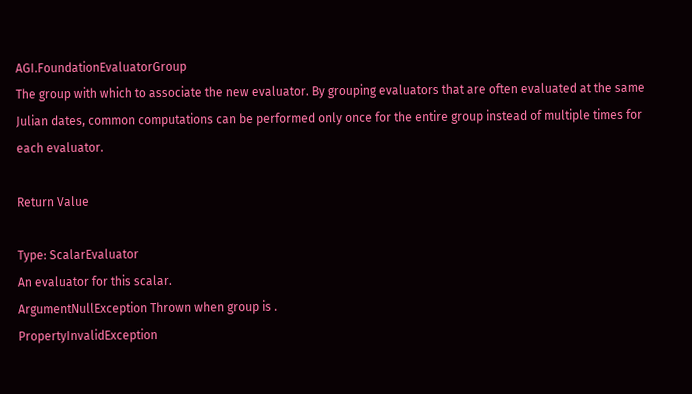AGI.FoundationEvaluatorGroup
The group with which to associate the new evaluator. By grouping evaluators that are often evaluated at the same Julian dates, common computations can be performed only once for the entire group instead of multiple times for each evaluator.

Return Value

Type: ScalarEvaluator
An evaluator for this scalar.
ArgumentNullException Thrown when group is .
PropertyInvalidException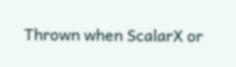Thrown when ScalarX or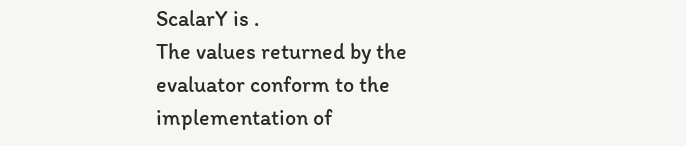ScalarY is .
The values returned by the evaluator conform to the implementation of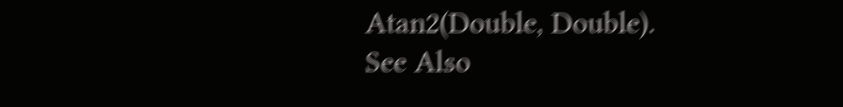Atan2(Double, Double).
See Also